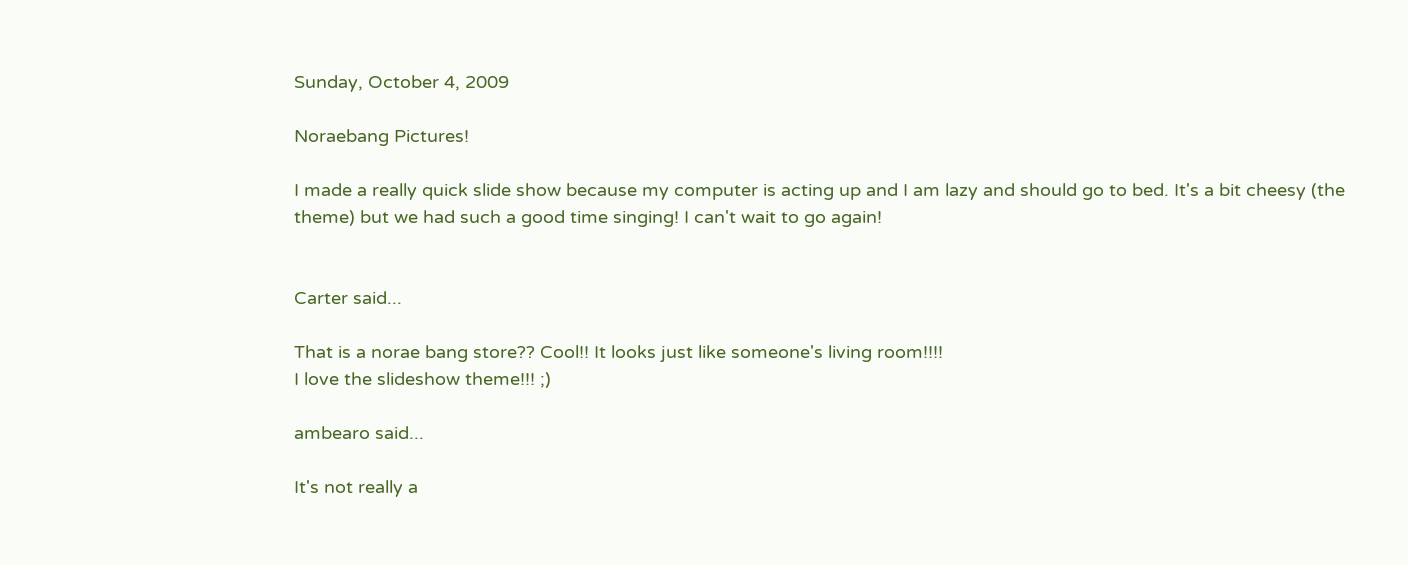Sunday, October 4, 2009

Noraebang Pictures!

I made a really quick slide show because my computer is acting up and I am lazy and should go to bed. It's a bit cheesy (the theme) but we had such a good time singing! I can't wait to go again!


Carter said...

That is a norae bang store?? Cool!! It looks just like someone's living room!!!!
I love the slideshow theme!!! ;)

ambearo said...

It's not really a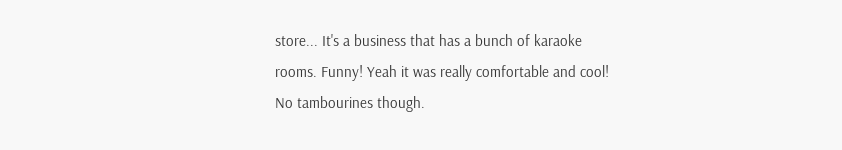store... It's a business that has a bunch of karaoke rooms. Funny! Yeah it was really comfortable and cool! No tambourines though.